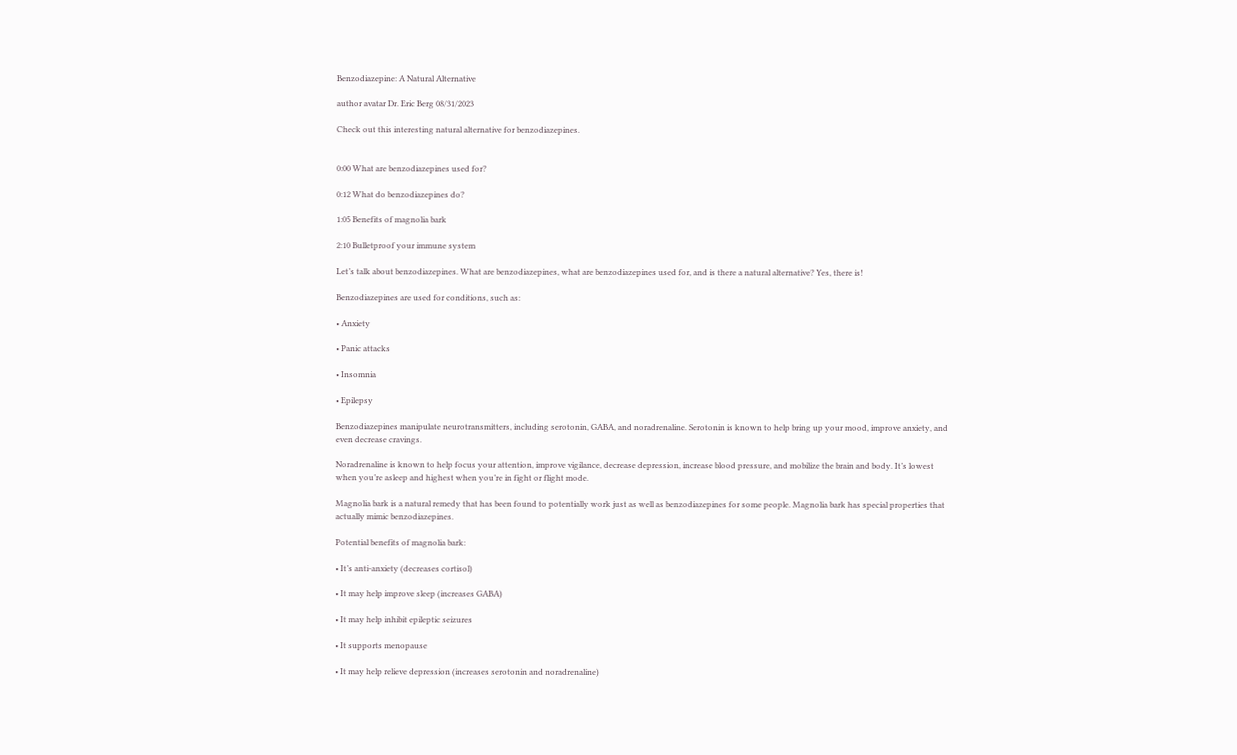Benzodiazepine: A Natural Alternative

author avatar Dr. Eric Berg 08/31/2023

Check out this interesting natural alternative for benzodiazepines.


0:00 What are benzodiazepines used for?

0:12 What do benzodiazepines do?

1:05 Benefits of magnolia bark

2:10 Bulletproof your immune system

Let’s talk about benzodiazepines. What are benzodiazepines, what are benzodiazepines used for, and is there a natural alternative? Yes, there is!

Benzodiazepines are used for conditions, such as:

• Anxiety

• Panic attacks

• Insomnia

• Epilepsy

Benzodiazepines manipulate neurotransmitters, including serotonin, GABA, and noradrenaline. Serotonin is known to help bring up your mood, improve anxiety, and even decrease cravings.

Noradrenaline is known to help focus your attention, improve vigilance, decrease depression, increase blood pressure, and mobilize the brain and body. It’s lowest when you’re asleep and highest when you’re in fight or flight mode.

Magnolia bark is a natural remedy that has been found to potentially work just as well as benzodiazepines for some people. Magnolia bark has special properties that actually mimic benzodiazepines.

Potential benefits of magnolia bark:

• It’s anti-anxiety (decreases cortisol)

• It may help improve sleep (increases GABA)

• It may help inhibit epileptic seizures

• It supports menopause

• It may help relieve depression (increases serotonin and noradrenaline)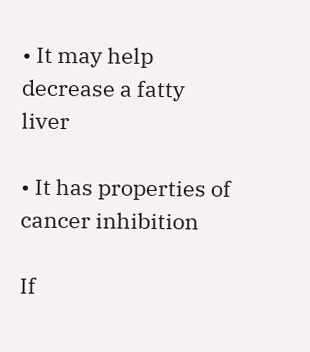• It may help decrease a fatty liver

• It has properties of cancer inhibition

If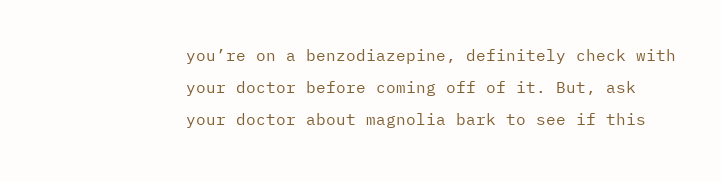you’re on a benzodiazepine, definitely check with your doctor before coming off of it. But, ask your doctor about magnolia bark to see if this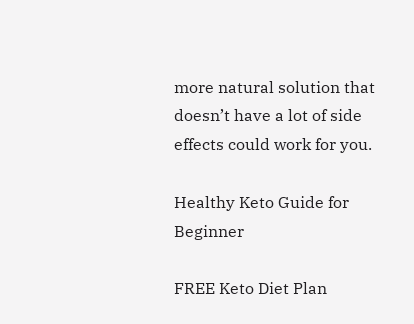more natural solution that doesn’t have a lot of side effects could work for you.

Healthy Keto Guide for Beginner

FREE Keto Diet Plan